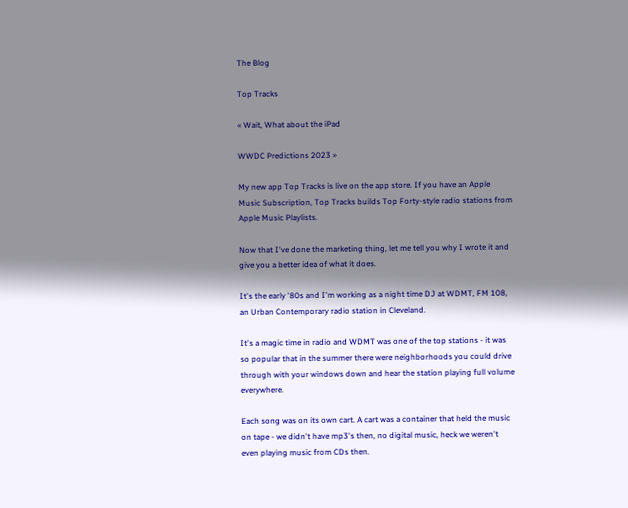The Blog

Top Tracks

« Wait, What about the iPad

WWDC Predictions 2023 »

My new app Top Tracks is live on the app store. If you have an Apple Music Subscription, Top Tracks builds Top Forty-style radio stations from Apple Music Playlists.

Now that I've done the marketing thing, let me tell you why I wrote it and give you a better idea of what it does.

It's the early '80s and I'm working as a night time DJ at WDMT, FM 108, an Urban Contemporary radio station in Cleveland.

It's a magic time in radio and WDMT was one of the top stations - it was so popular that in the summer there were neighborhoods you could drive through with your windows down and hear the station playing full volume everywhere.

Each song was on its own cart. A cart was a container that held the music on tape - we didn't have mp3's then, no digital music, heck we weren't even playing music from CDs then.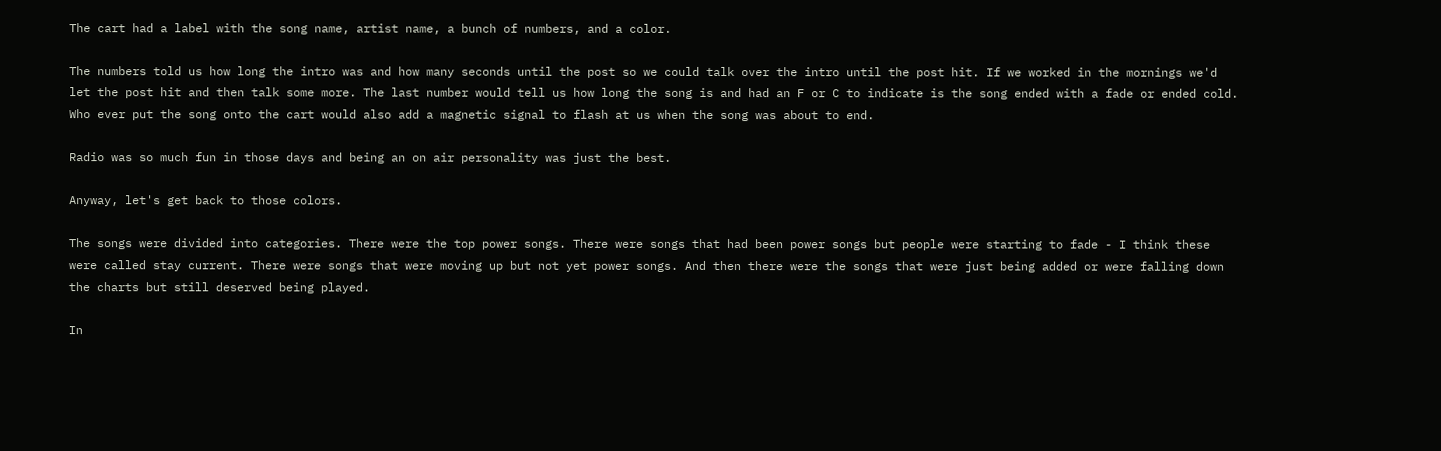The cart had a label with the song name, artist name, a bunch of numbers, and a color.

The numbers told us how long the intro was and how many seconds until the post so we could talk over the intro until the post hit. If we worked in the mornings we'd let the post hit and then talk some more. The last number would tell us how long the song is and had an F or C to indicate is the song ended with a fade or ended cold. Who ever put the song onto the cart would also add a magnetic signal to flash at us when the song was about to end.

Radio was so much fun in those days and being an on air personality was just the best.

Anyway, let's get back to those colors.

The songs were divided into categories. There were the top power songs. There were songs that had been power songs but people were starting to fade - I think these were called stay current. There were songs that were moving up but not yet power songs. And then there were the songs that were just being added or were falling down the charts but still deserved being played.

In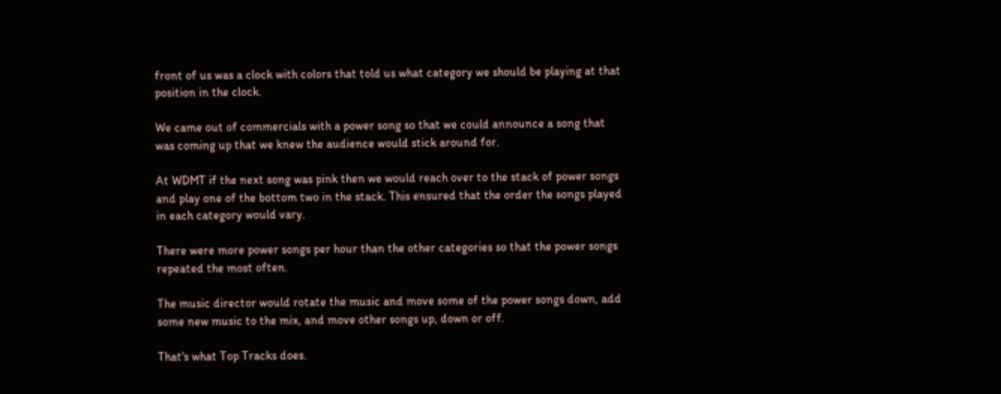front of us was a clock with colors that told us what category we should be playing at that position in the clock.

We came out of commercials with a power song so that we could announce a song that was coming up that we knew the audience would stick around for.

At WDMT if the next song was pink then we would reach over to the stack of power songs and play one of the bottom two in the stack. This ensured that the order the songs played in each category would vary.

There were more power songs per hour than the other categories so that the power songs repeated the most often.

The music director would rotate the music and move some of the power songs down, add some new music to the mix, and move other songs up, down or off.

That's what Top Tracks does.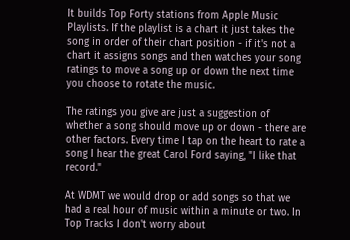It builds Top Forty stations from Apple Music Playlists. If the playlist is a chart it just takes the song in order of their chart position - if it's not a chart it assigns songs and then watches your song ratings to move a song up or down the next time you choose to rotate the music.

The ratings you give are just a suggestion of whether a song should move up or down - there are other factors. Every time I tap on the heart to rate a song I hear the great Carol Ford saying, "I like that record."

At WDMT we would drop or add songs so that we had a real hour of music within a minute or two. In Top Tracks I don't worry about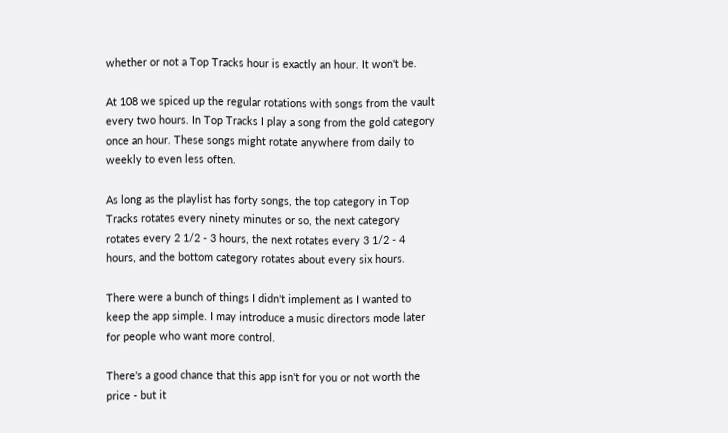whether or not a Top Tracks hour is exactly an hour. It won't be.

At 108 we spiced up the regular rotations with songs from the vault every two hours. In Top Tracks I play a song from the gold category once an hour. These songs might rotate anywhere from daily to weekly to even less often.

As long as the playlist has forty songs, the top category in Top Tracks rotates every ninety minutes or so, the next category rotates every 2 1/2 - 3 hours, the next rotates every 3 1/2 - 4 hours, and the bottom category rotates about every six hours.

There were a bunch of things I didn't implement as I wanted to keep the app simple. I may introduce a music directors mode later for people who want more control.

There's a good chance that this app isn't for you or not worth the price - but it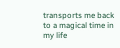transports me back to a magical time in my life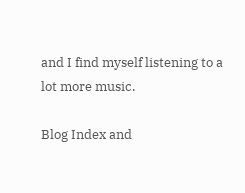and I find myself listening to a lot more music.

Blog Index and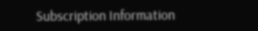Subscription Information